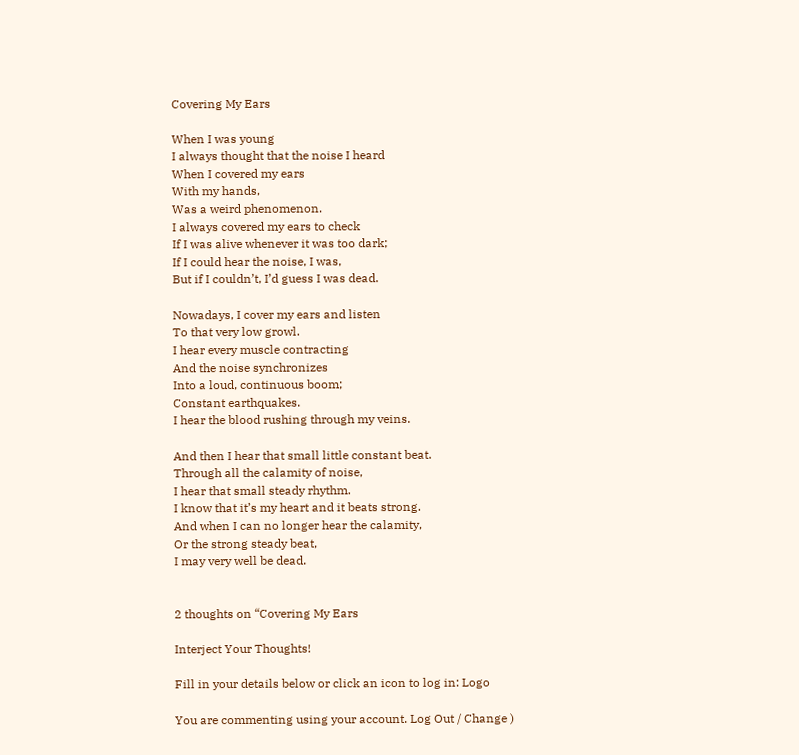Covering My Ears

When I was young
I always thought that the noise I heard
When I covered my ears
With my hands,
Was a weird phenomenon.
I always covered my ears to check
If I was alive whenever it was too dark;
If I could hear the noise, I was,
But if I couldn’t, I’d guess I was dead.

Nowadays, I cover my ears and listen
To that very low growl.
I hear every muscle contracting
And the noise synchronizes
Into a loud, continuous boom;
Constant earthquakes.
I hear the blood rushing through my veins.

And then I hear that small little constant beat.
Through all the calamity of noise,
I hear that small steady rhythm.
I know that it’s my heart and it beats strong.
And when I can no longer hear the calamity,
Or the strong steady beat,
I may very well be dead.


2 thoughts on “Covering My Ears

Interject Your Thoughts!

Fill in your details below or click an icon to log in: Logo

You are commenting using your account. Log Out / Change )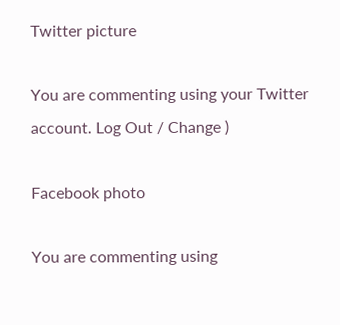Twitter picture

You are commenting using your Twitter account. Log Out / Change )

Facebook photo

You are commenting using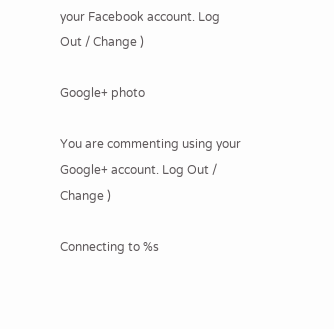your Facebook account. Log Out / Change )

Google+ photo

You are commenting using your Google+ account. Log Out / Change )

Connecting to %s